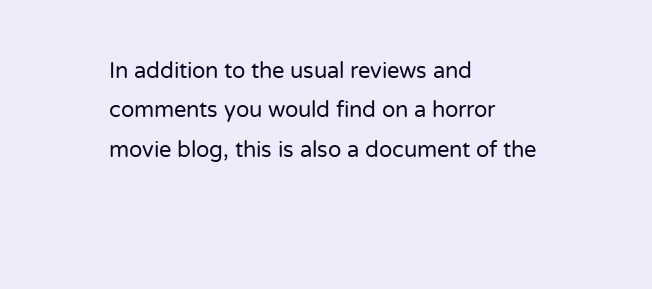In addition to the usual reviews and comments you would find on a horror movie blog, this is also a document of the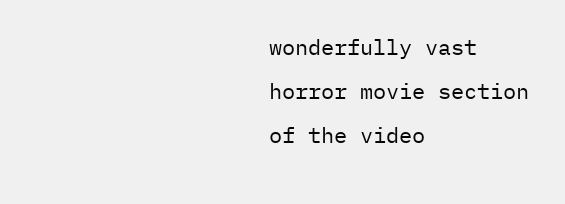wonderfully vast horror movie section of the video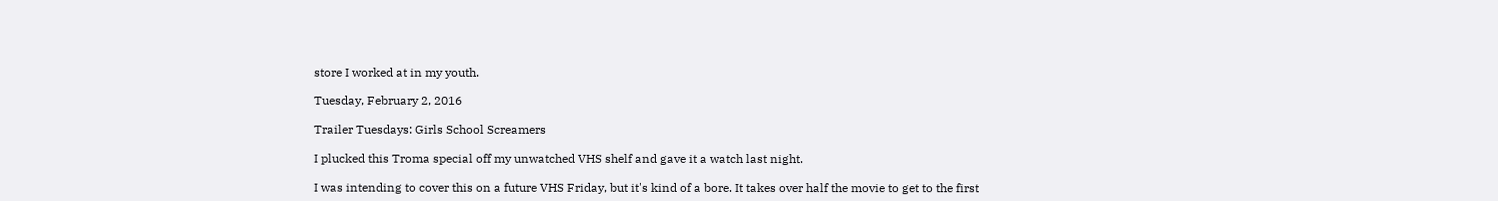store I worked at in my youth.

Tuesday, February 2, 2016

Trailer Tuesdays: Girls School Screamers

I plucked this Troma special off my unwatched VHS shelf and gave it a watch last night.

I was intending to cover this on a future VHS Friday, but it's kind of a bore. It takes over half the movie to get to the first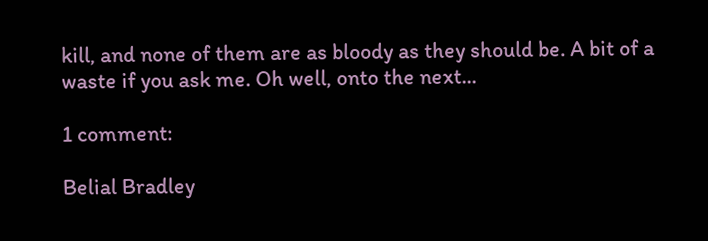kill, and none of them are as bloody as they should be. A bit of a waste if you ask me. Oh well, onto the next...

1 comment:

Belial Bradley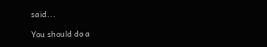said...

You should do a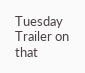Tuesday Trailer on that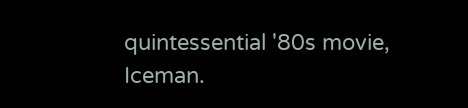quintessential '80s movie, Iceman.